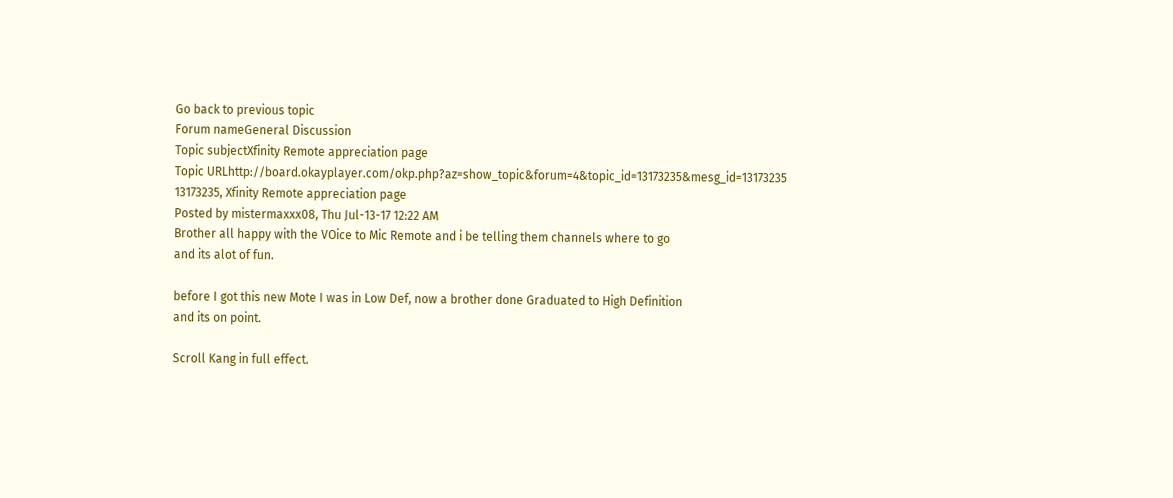Go back to previous topic
Forum nameGeneral Discussion
Topic subjectXfinity Remote appreciation page
Topic URLhttp://board.okayplayer.com/okp.php?az=show_topic&forum=4&topic_id=13173235&mesg_id=13173235
13173235, Xfinity Remote appreciation page
Posted by mistermaxxx08, Thu Jul-13-17 12:22 AM
Brother all happy with the VOice to Mic Remote and i be telling them channels where to go
and its alot of fun.

before I got this new Mote I was in Low Def, now a brother done Graduated to High Definition
and its on point.

Scroll Kang in full effect.